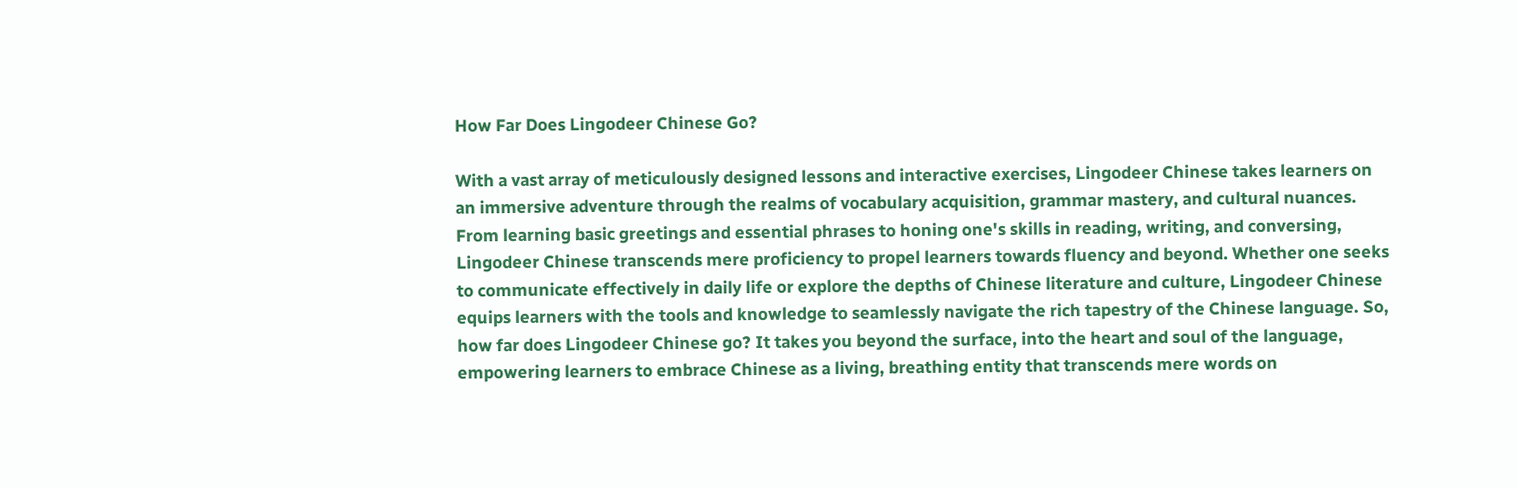How Far Does Lingodeer Chinese Go?

With a vast array of meticulously designed lessons and interactive exercises, Lingodeer Chinese takes learners on an immersive adventure through the realms of vocabulary acquisition, grammar mastery, and cultural nuances. From learning basic greetings and essential phrases to honing one's skills in reading, writing, and conversing, Lingodeer Chinese transcends mere proficiency to propel learners towards fluency and beyond. Whether one seeks to communicate effectively in daily life or explore the depths of Chinese literature and culture, Lingodeer Chinese equips learners with the tools and knowledge to seamlessly navigate the rich tapestry of the Chinese language. So, how far does Lingodeer Chinese go? It takes you beyond the surface, into the heart and soul of the language, empowering learners to embrace Chinese as a living, breathing entity that transcends mere words on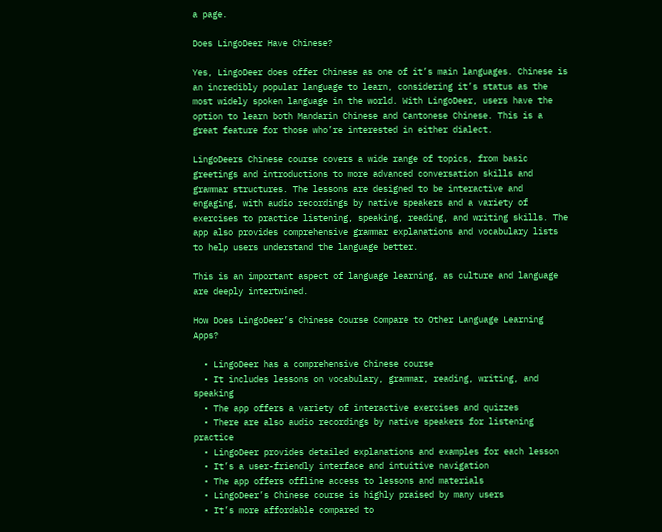a page.

Does LingoDeer Have Chinese?

Yes, LingoDeer does offer Chinese as one of it’s main languages. Chinese is an incredibly popular language to learn, considering it’s status as the most widely spoken language in the world. With LingoDeer, users have the option to learn both Mandarin Chinese and Cantonese Chinese. This is a great feature for those who’re interested in either dialect.

LingoDeers Chinese course covers a wide range of topics, from basic greetings and introductions to more advanced conversation skills and grammar structures. The lessons are designed to be interactive and engaging, with audio recordings by native speakers and a variety of exercises to practice listening, speaking, reading, and writing skills. The app also provides comprehensive grammar explanations and vocabulary lists to help users understand the language better.

This is an important aspect of language learning, as culture and language are deeply intertwined.

How Does LingoDeer’s Chinese Course Compare to Other Language Learning Apps?

  • LingoDeer has a comprehensive Chinese course
  • It includes lessons on vocabulary, grammar, reading, writing, and speaking
  • The app offers a variety of interactive exercises and quizzes
  • There are also audio recordings by native speakers for listening practice
  • LingoDeer provides detailed explanations and examples for each lesson
  • It’s a user-friendly interface and intuitive navigation
  • The app offers offline access to lessons and materials
  • LingoDeer’s Chinese course is highly praised by many users
  • It’s more affordable compared to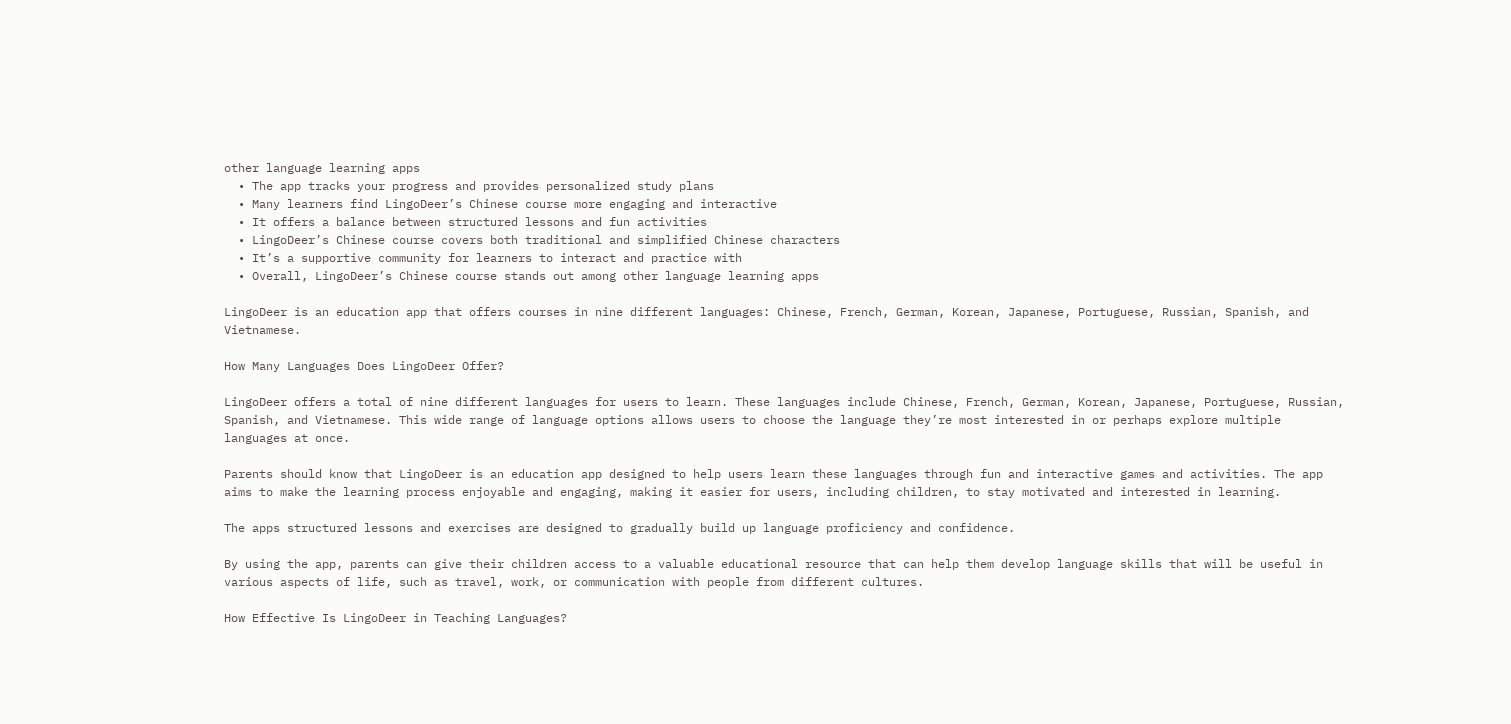other language learning apps
  • The app tracks your progress and provides personalized study plans
  • Many learners find LingoDeer’s Chinese course more engaging and interactive
  • It offers a balance between structured lessons and fun activities
  • LingoDeer’s Chinese course covers both traditional and simplified Chinese characters
  • It’s a supportive community for learners to interact and practice with
  • Overall, LingoDeer’s Chinese course stands out among other language learning apps

LingoDeer is an education app that offers courses in nine different languages: Chinese, French, German, Korean, Japanese, Portuguese, Russian, Spanish, and Vietnamese.

How Many Languages Does LingoDeer Offer?

LingoDeer offers a total of nine different languages for users to learn. These languages include Chinese, French, German, Korean, Japanese, Portuguese, Russian, Spanish, and Vietnamese. This wide range of language options allows users to choose the language they’re most interested in or perhaps explore multiple languages at once.

Parents should know that LingoDeer is an education app designed to help users learn these languages through fun and interactive games and activities. The app aims to make the learning process enjoyable and engaging, making it easier for users, including children, to stay motivated and interested in learning.

The apps structured lessons and exercises are designed to gradually build up language proficiency and confidence.

By using the app, parents can give their children access to a valuable educational resource that can help them develop language skills that will be useful in various aspects of life, such as travel, work, or communication with people from different cultures.

How Effective Is LingoDeer in Teaching Languages?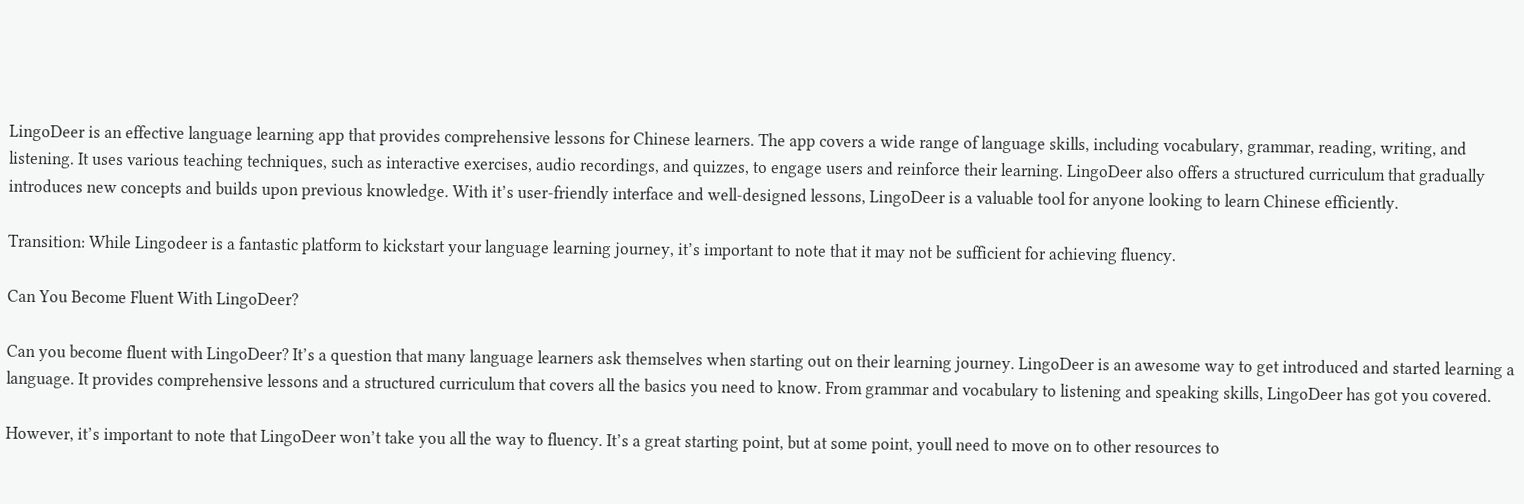LingoDeer is an effective language learning app that provides comprehensive lessons for Chinese learners. The app covers a wide range of language skills, including vocabulary, grammar, reading, writing, and listening. It uses various teaching techniques, such as interactive exercises, audio recordings, and quizzes, to engage users and reinforce their learning. LingoDeer also offers a structured curriculum that gradually introduces new concepts and builds upon previous knowledge. With it’s user-friendly interface and well-designed lessons, LingoDeer is a valuable tool for anyone looking to learn Chinese efficiently.

Transition: While Lingodeer is a fantastic platform to kickstart your language learning journey, it’s important to note that it may not be sufficient for achieving fluency.

Can You Become Fluent With LingoDeer?

Can you become fluent with LingoDeer? It’s a question that many language learners ask themselves when starting out on their learning journey. LingoDeer is an awesome way to get introduced and started learning a language. It provides comprehensive lessons and a structured curriculum that covers all the basics you need to know. From grammar and vocabulary to listening and speaking skills, LingoDeer has got you covered.

However, it’s important to note that LingoDeer won’t take you all the way to fluency. It’s a great starting point, but at some point, youll need to move on to other resources to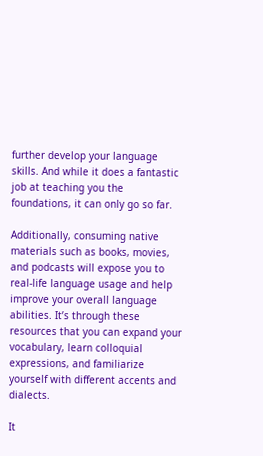further develop your language skills. And while it does a fantastic job at teaching you the foundations, it can only go so far.

Additionally, consuming native materials such as books, movies, and podcasts will expose you to real-life language usage and help improve your overall language abilities. It’s through these resources that you can expand your vocabulary, learn colloquial expressions, and familiarize yourself with different accents and dialects.

It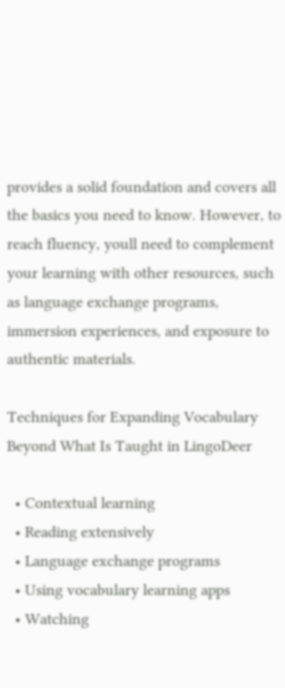provides a solid foundation and covers all the basics you need to know. However, to reach fluency, youll need to complement your learning with other resources, such as language exchange programs, immersion experiences, and exposure to authentic materials.

Techniques for Expanding Vocabulary Beyond What Is Taught in LingoDeer

  • Contextual learning
  • Reading extensively
  • Language exchange programs
  • Using vocabulary learning apps
  • Watching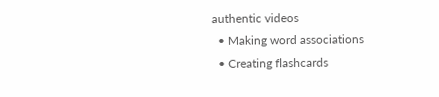authentic videos
  • Making word associations
  • Creating flashcards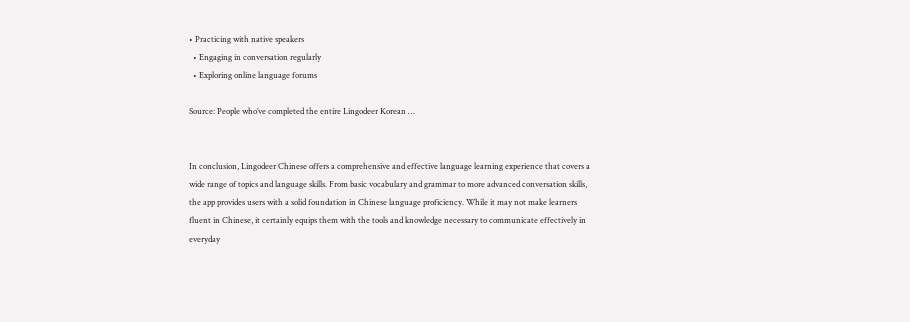• Practicing with native speakers
  • Engaging in conversation regularly
  • Exploring online language forums

Source: People who’ve completed the entire Lingodeer Korean …


In conclusion, Lingodeer Chinese offers a comprehensive and effective language learning experience that covers a wide range of topics and language skills. From basic vocabulary and grammar to more advanced conversation skills, the app provides users with a solid foundation in Chinese language proficiency. While it may not make learners fluent in Chinese, it certainly equips them with the tools and knowledge necessary to communicate effectively in everyday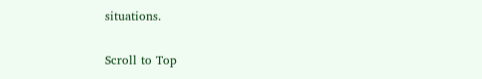situations.

Scroll to Top